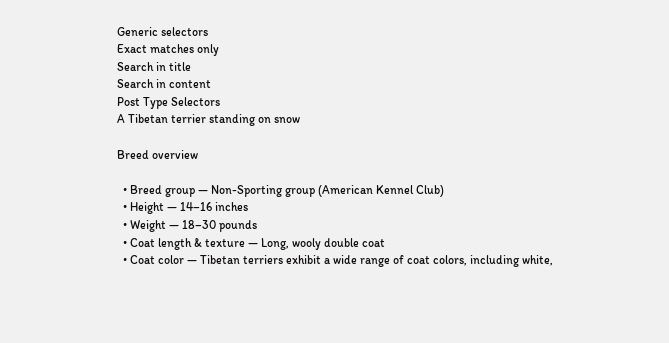Generic selectors
Exact matches only
Search in title
Search in content
Post Type Selectors
A Tibetan terrier standing on snow

Breed overview

  • Breed group — Non-Sporting group (American Kennel Club)
  • Height — 14–16 inches
  • Weight — 18–30 pounds
  • Coat length & texture — Long, wooly double coat
  • Coat color — Tibetan terriers exhibit a wide range of coat colors, including white,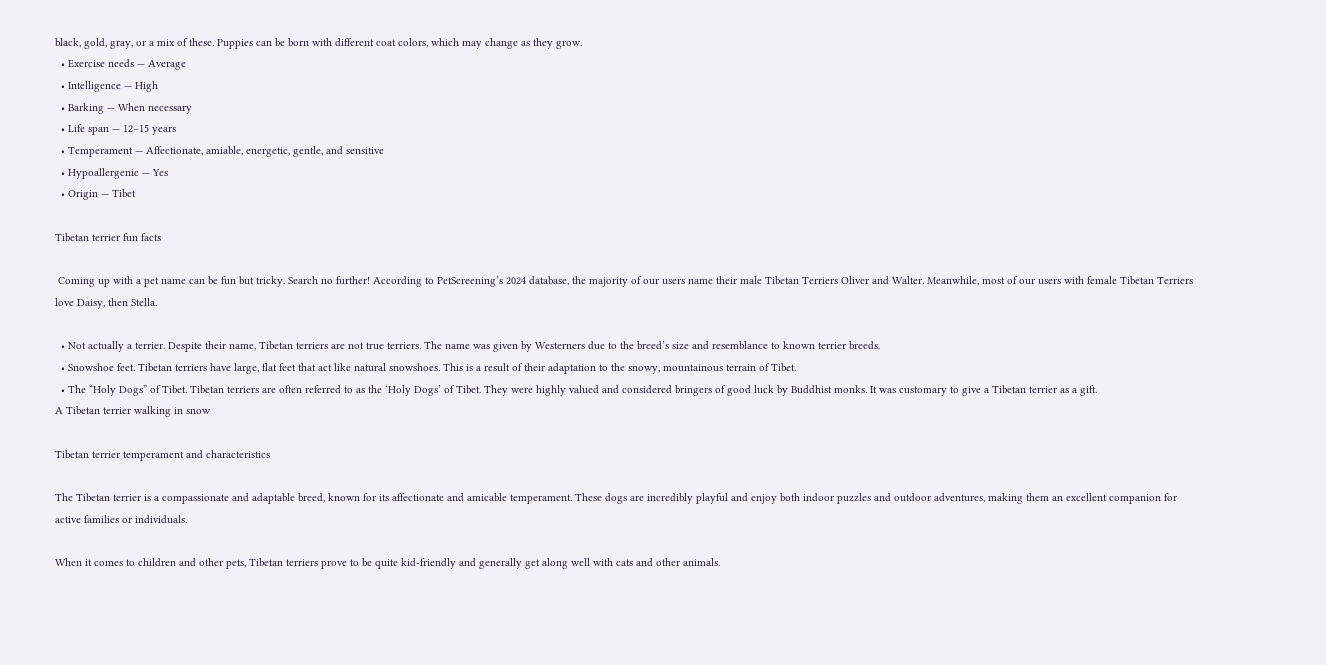black, gold, gray, or a mix of these. Puppies can be born with different coat colors, which may change as they grow.
  • Exercise needs — Average
  • Intelligence — High
  • Barking — When necessary
  • Life span — 12–15 years
  • Temperament — Affectionate, amiable, energetic, gentle, and sensitive
  • Hypoallergenic — Yes
  • Origin — Tibet

Tibetan terrier fun facts

 Coming up with a pet name can be fun but tricky. Search no further! According to PetScreening’s 2024 database, the majority of our users name their male Tibetan Terriers Oliver and Walter. Meanwhile, most of our users with female Tibetan Terriers love Daisy, then Stella.

  • Not actually a terrier. Despite their name, Tibetan terriers are not true terriers. The name was given by Westerners due to the breed’s size and resemblance to known terrier breeds.
  • Snowshoe feet. Tibetan terriers have large, flat feet that act like natural snowshoes. This is a result of their adaptation to the snowy, mountainous terrain of Tibet.
  • The “Holy Dogs” of Tibet. Tibetan terriers are often referred to as the ‘Holy Dogs’ of Tibet. They were highly valued and considered bringers of good luck by Buddhist monks. It was customary to give a Tibetan terrier as a gift.
A Tibetan terrier walking in snow

Tibetan terrier temperament and characteristics

The Tibetan terrier is a compassionate and adaptable breed, known for its affectionate and amicable temperament. These dogs are incredibly playful and enjoy both indoor puzzles and outdoor adventures, making them an excellent companion for active families or individuals.

When it comes to children and other pets, Tibetan terriers prove to be quite kid-friendly and generally get along well with cats and other animals.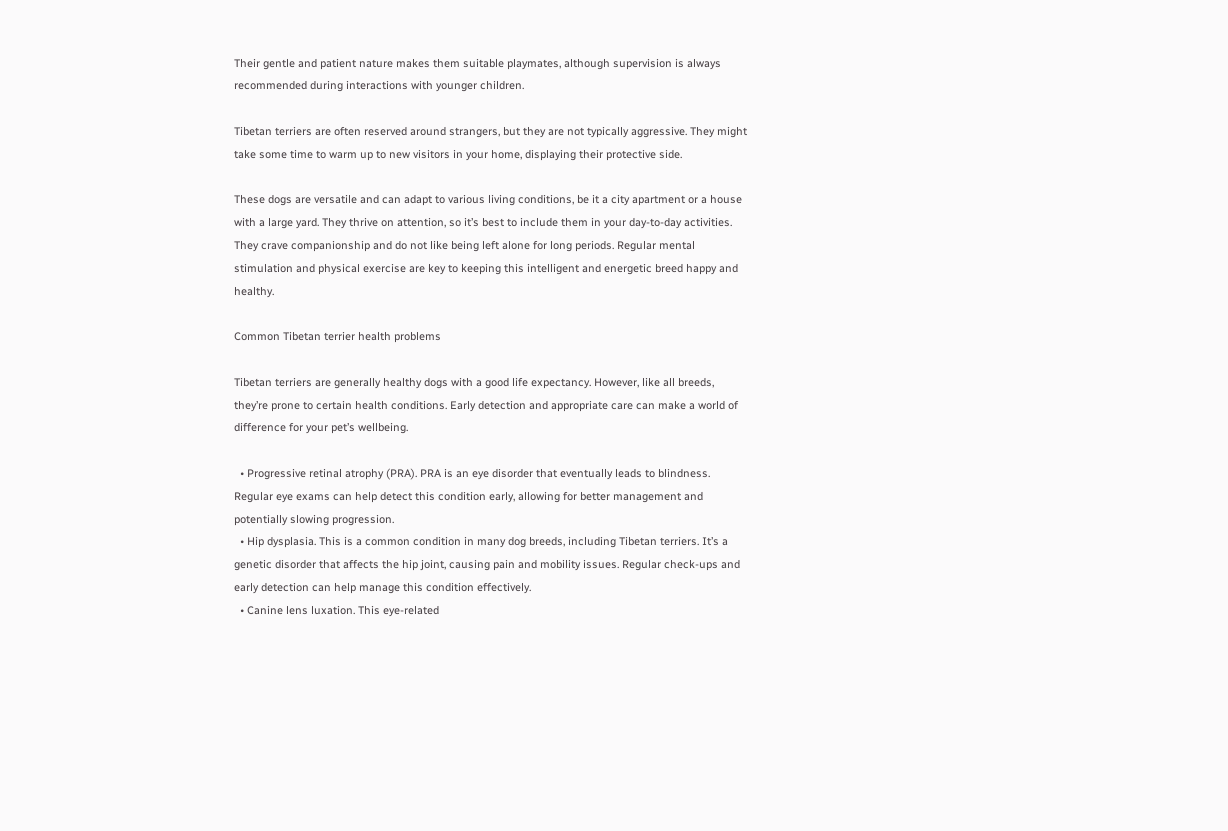Their gentle and patient nature makes them suitable playmates, although supervision is always recommended during interactions with younger children.

Tibetan terriers are often reserved around strangers, but they are not typically aggressive. They might take some time to warm up to new visitors in your home, displaying their protective side.

These dogs are versatile and can adapt to various living conditions, be it a city apartment or a house with a large yard. They thrive on attention, so it’s best to include them in your day-to-day activities. They crave companionship and do not like being left alone for long periods. Regular mental stimulation and physical exercise are key to keeping this intelligent and energetic breed happy and healthy.

Common Tibetan terrier health problems

Tibetan terriers are generally healthy dogs with a good life expectancy. However, like all breeds, they’re prone to certain health conditions. Early detection and appropriate care can make a world of difference for your pet’s wellbeing.

  • Progressive retinal atrophy (PRA). PRA is an eye disorder that eventually leads to blindness. Regular eye exams can help detect this condition early, allowing for better management and potentially slowing progression.
  • Hip dysplasia. This is a common condition in many dog breeds, including Tibetan terriers. It’s a genetic disorder that affects the hip joint, causing pain and mobility issues. Regular check-ups and early detection can help manage this condition effectively.
  • Canine lens luxation. This eye-related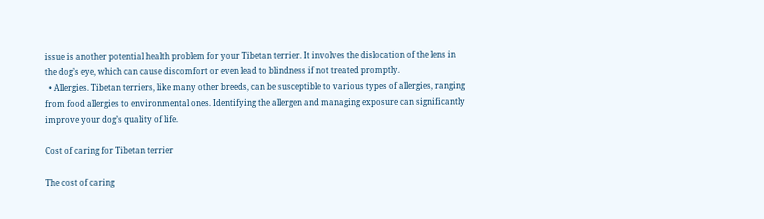issue is another potential health problem for your Tibetan terrier. It involves the dislocation of the lens in the dog’s eye, which can cause discomfort or even lead to blindness if not treated promptly.
  • Allergies. Tibetan terriers, like many other breeds, can be susceptible to various types of allergies, ranging from food allergies to environmental ones. Identifying the allergen and managing exposure can significantly improve your dog’s quality of life.

Cost of caring for Tibetan terrier

The cost of caring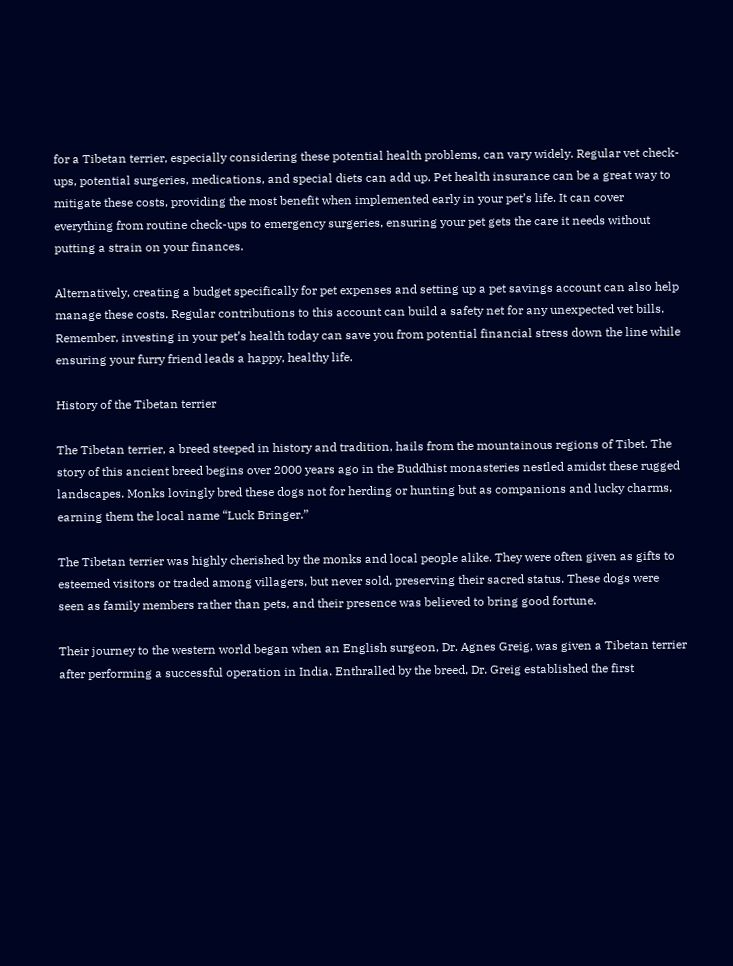for a Tibetan terrier, especially considering these potential health problems, can vary widely. Regular vet check-ups, potential surgeries, medications, and special diets can add up. Pet health insurance can be a great way to mitigate these costs, providing the most benefit when implemented early in your pet’s life. It can cover everything from routine check-ups to emergency surgeries, ensuring your pet gets the care it needs without putting a strain on your finances.

Alternatively, creating a budget specifically for pet expenses and setting up a pet savings account can also help manage these costs. Regular contributions to this account can build a safety net for any unexpected vet bills. Remember, investing in your pet’s health today can save you from potential financial stress down the line while ensuring your furry friend leads a happy, healthy life.

History of the Tibetan terrier

The Tibetan terrier, a breed steeped in history and tradition, hails from the mountainous regions of Tibet. The story of this ancient breed begins over 2000 years ago in the Buddhist monasteries nestled amidst these rugged landscapes. Monks lovingly bred these dogs not for herding or hunting but as companions and lucky charms, earning them the local name “Luck Bringer.”

The Tibetan terrier was highly cherished by the monks and local people alike. They were often given as gifts to esteemed visitors or traded among villagers, but never sold, preserving their sacred status. These dogs were seen as family members rather than pets, and their presence was believed to bring good fortune.

Their journey to the western world began when an English surgeon, Dr. Agnes Greig, was given a Tibetan terrier after performing a successful operation in India. Enthralled by the breed, Dr. Greig established the first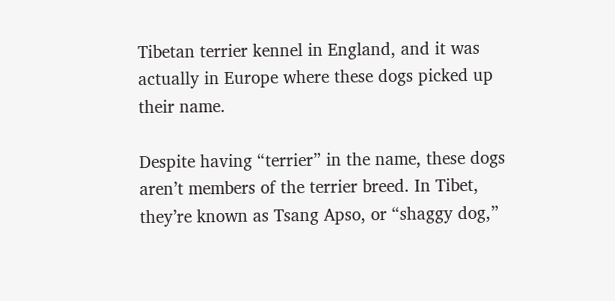Tibetan terrier kennel in England, and it was actually in Europe where these dogs picked up their name.

Despite having “terrier” in the name, these dogs aren’t members of the terrier breed. In Tibet, they’re known as Tsang Apso, or “shaggy dog,”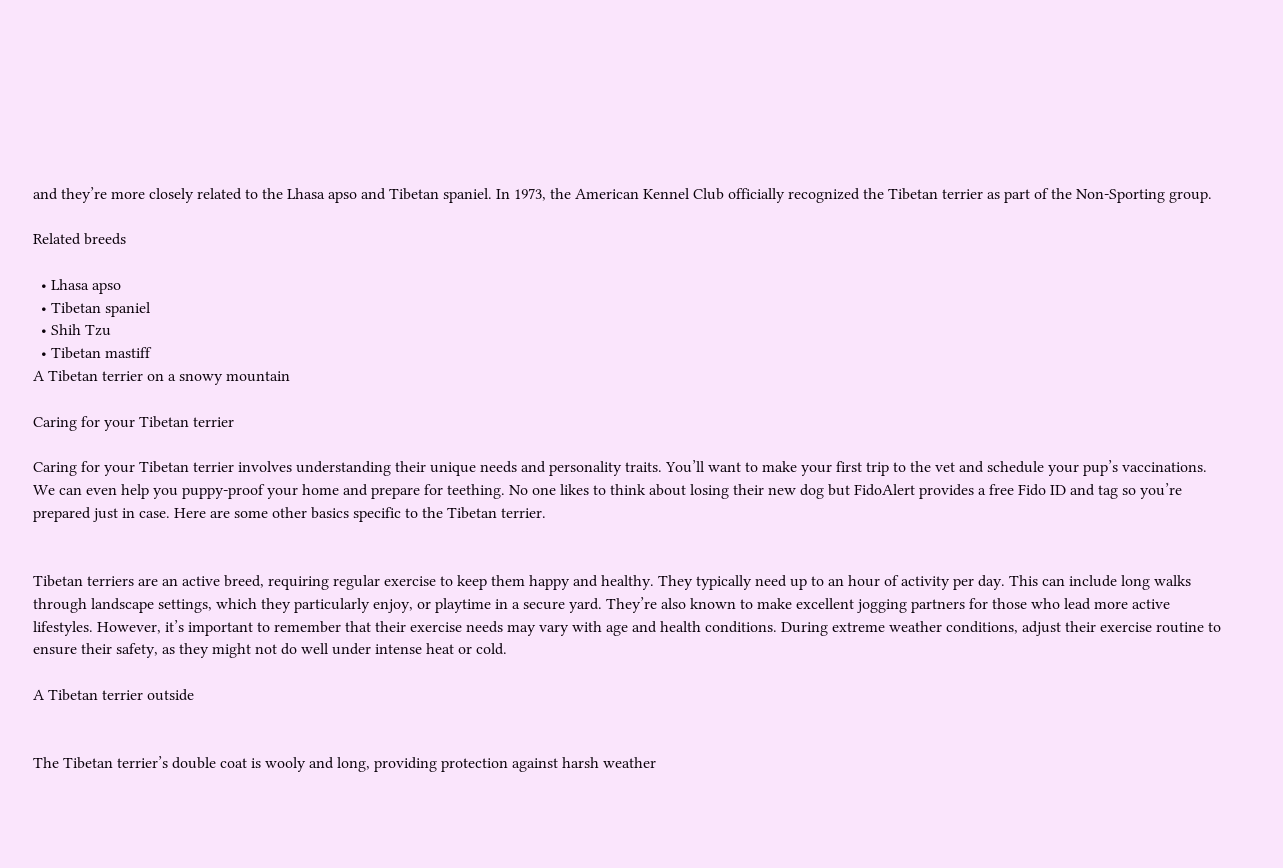and they’re more closely related to the Lhasa apso and Tibetan spaniel. In 1973, the American Kennel Club officially recognized the Tibetan terrier as part of the Non-Sporting group.

Related breeds

  • Lhasa apso
  • Tibetan spaniel
  • Shih Tzu
  • Tibetan mastiff
A Tibetan terrier on a snowy mountain

Caring for your Tibetan terrier

Caring for your Tibetan terrier involves understanding their unique needs and personality traits. You’ll want to make your first trip to the vet and schedule your pup’s vaccinations. We can even help you puppy-proof your home and prepare for teething. No one likes to think about losing their new dog but FidoAlert provides a free Fido ID and tag so you’re prepared just in case. Here are some other basics specific to the Tibetan terrier.


Tibetan terriers are an active breed, requiring regular exercise to keep them happy and healthy. They typically need up to an hour of activity per day. This can include long walks through landscape settings, which they particularly enjoy, or playtime in a secure yard. They’re also known to make excellent jogging partners for those who lead more active lifestyles. However, it’s important to remember that their exercise needs may vary with age and health conditions. During extreme weather conditions, adjust their exercise routine to ensure their safety, as they might not do well under intense heat or cold.

A Tibetan terrier outside


The Tibetan terrier’s double coat is wooly and long, providing protection against harsh weather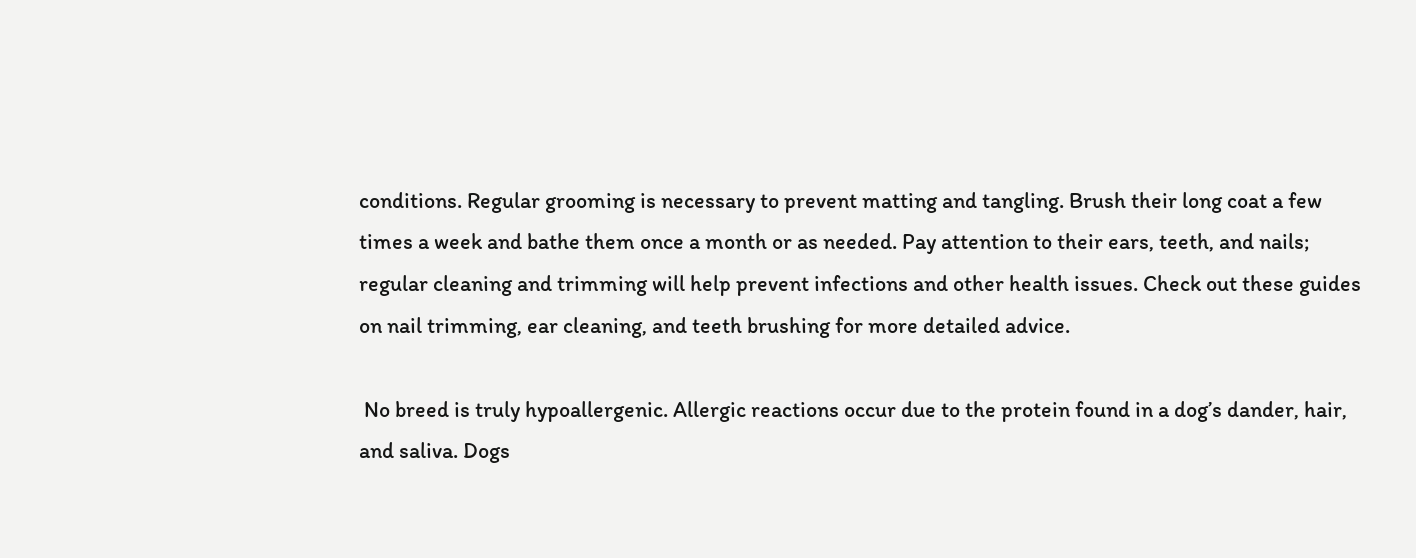conditions. Regular grooming is necessary to prevent matting and tangling. Brush their long coat a few times a week and bathe them once a month or as needed. Pay attention to their ears, teeth, and nails; regular cleaning and trimming will help prevent infections and other health issues. Check out these guides on nail trimming, ear cleaning, and teeth brushing for more detailed advice.

 No breed is truly hypoallergenic. Allergic reactions occur due to the protein found in a dog’s dander, hair, and saliva. Dogs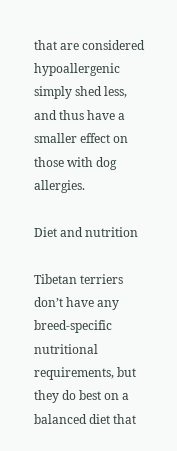that are considered hypoallergenic simply shed less, and thus have a smaller effect on those with dog allergies.

Diet and nutrition

Tibetan terriers don’t have any breed-specific nutritional requirements, but they do best on a balanced diet that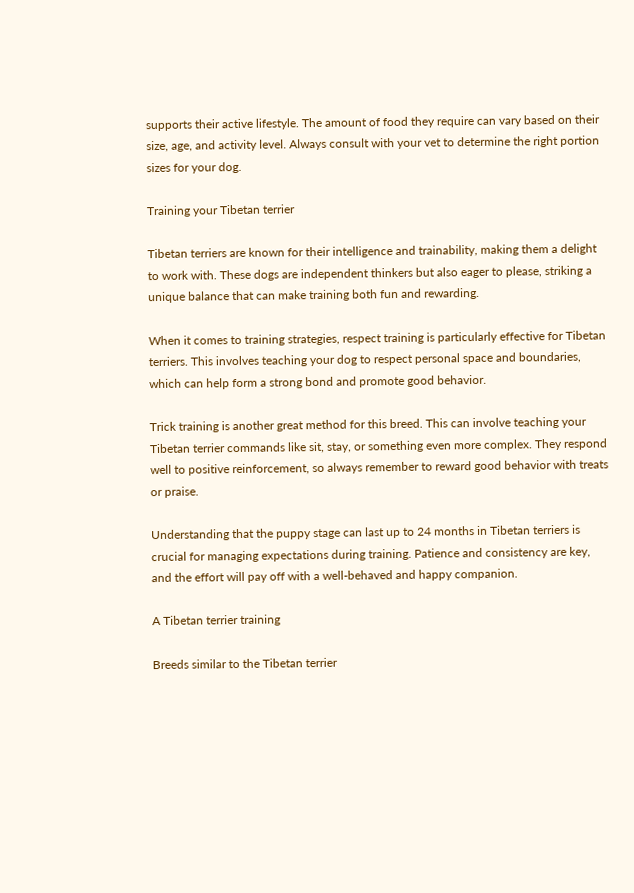supports their active lifestyle. The amount of food they require can vary based on their size, age, and activity level. Always consult with your vet to determine the right portion sizes for your dog.

Training your Tibetan terrier

Tibetan terriers are known for their intelligence and trainability, making them a delight to work with. These dogs are independent thinkers but also eager to please, striking a unique balance that can make training both fun and rewarding.

When it comes to training strategies, respect training is particularly effective for Tibetan terriers. This involves teaching your dog to respect personal space and boundaries, which can help form a strong bond and promote good behavior.

Trick training is another great method for this breed. This can involve teaching your Tibetan terrier commands like sit, stay, or something even more complex. They respond well to positive reinforcement, so always remember to reward good behavior with treats or praise.

Understanding that the puppy stage can last up to 24 months in Tibetan terriers is crucial for managing expectations during training. Patience and consistency are key, and the effort will pay off with a well-behaved and happy companion.

A Tibetan terrier training

Breeds similar to the Tibetan terrier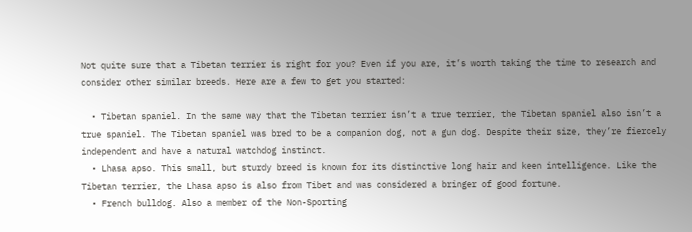Not quite sure that a Tibetan terrier is right for you? Even if you are, it’s worth taking the time to research and consider other similar breeds. Here are a few to get you started:

  • Tibetan spaniel. In the same way that the Tibetan terrier isn’t a true terrier, the Tibetan spaniel also isn’t a true spaniel. The Tibetan spaniel was bred to be a companion dog, not a gun dog. Despite their size, they’re fiercely independent and have a natural watchdog instinct.
  • Lhasa apso. This small, but sturdy breed is known for its distinctive long hair and keen intelligence. Like the Tibetan terrier, the Lhasa apso is also from Tibet and was considered a bringer of good fortune.
  • French bulldog. Also a member of the Non-Sporting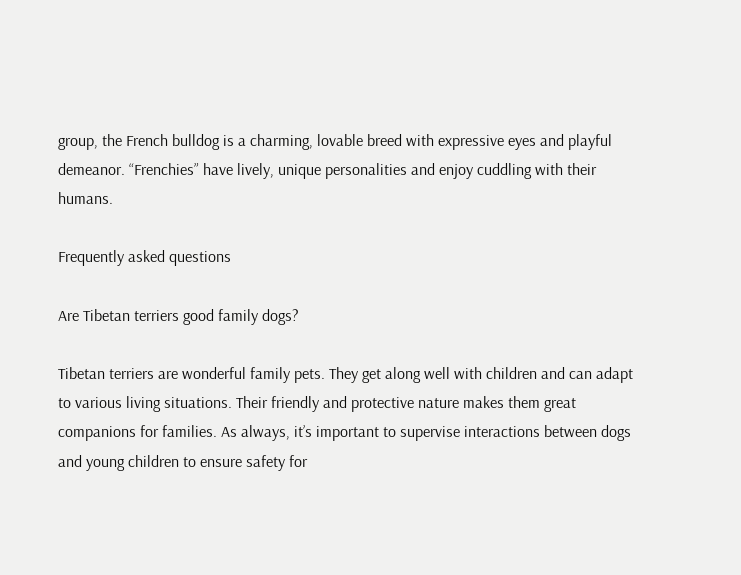group, the French bulldog is a charming, lovable breed with expressive eyes and playful demeanor. “Frenchies” have lively, unique personalities and enjoy cuddling with their humans.

Frequently asked questions

Are Tibetan terriers good family dogs?

Tibetan terriers are wonderful family pets. They get along well with children and can adapt to various living situations. Their friendly and protective nature makes them great companions for families. As always, it’s important to supervise interactions between dogs and young children to ensure safety for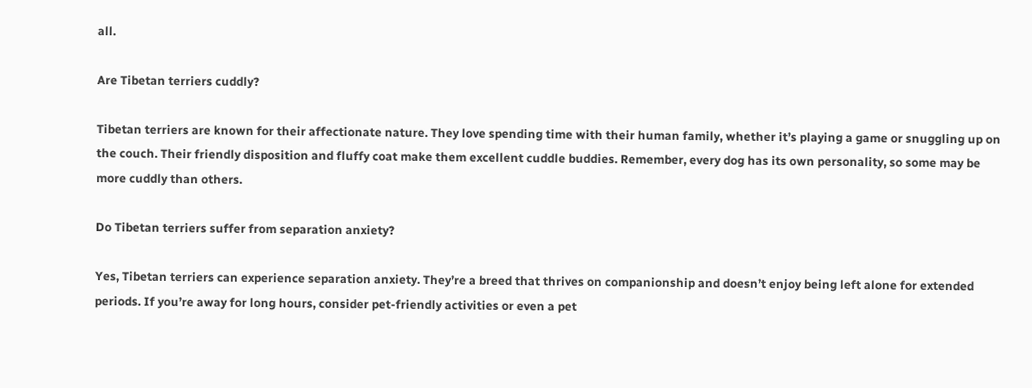all.

Are Tibetan terriers cuddly?

Tibetan terriers are known for their affectionate nature. They love spending time with their human family, whether it’s playing a game or snuggling up on the couch. Their friendly disposition and fluffy coat make them excellent cuddle buddies. Remember, every dog has its own personality, so some may be more cuddly than others.

Do Tibetan terriers suffer from separation anxiety?

Yes, Tibetan terriers can experience separation anxiety. They’re a breed that thrives on companionship and doesn’t enjoy being left alone for extended periods. If you’re away for long hours, consider pet-friendly activities or even a pet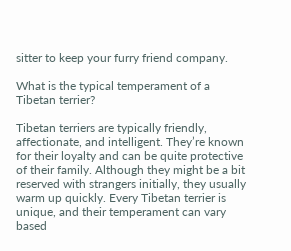sitter to keep your furry friend company.

What is the typical temperament of a Tibetan terrier?

Tibetan terriers are typically friendly, affectionate, and intelligent. They’re known for their loyalty and can be quite protective of their family. Although they might be a bit reserved with strangers initially, they usually warm up quickly. Every Tibetan terrier is unique, and their temperament can vary based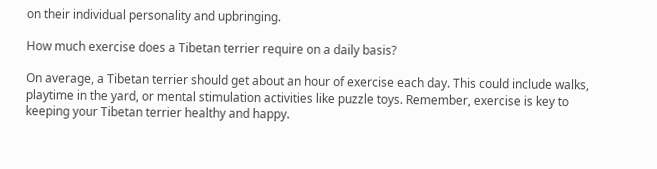on their individual personality and upbringing.

How much exercise does a Tibetan terrier require on a daily basis?

On average, a Tibetan terrier should get about an hour of exercise each day. This could include walks, playtime in the yard, or mental stimulation activities like puzzle toys. Remember, exercise is key to keeping your Tibetan terrier healthy and happy.